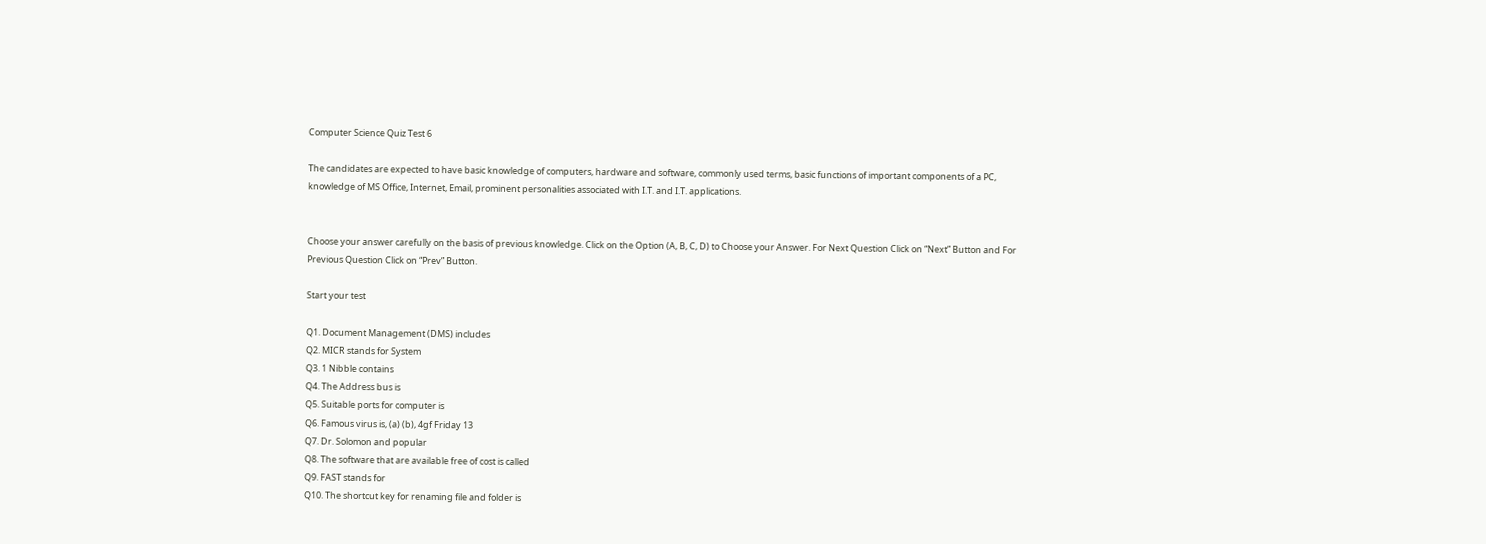Computer Science Quiz Test 6

The candidates are expected to have basic knowledge of computers, hardware and software, commonly used terms, basic functions of important components of a PC, knowledge of MS Office, Internet, Email, prominent personalities associated with I.T. and I.T. applications.


Choose your answer carefully on the basis of previous knowledge. Click on the Option (A, B, C, D) to Choose your Answer. For Next Question Click on “Next” Button and For Previous Question Click on “Prev” Button.

Start your test

Q1. Document Management (DMS) includes
Q2. MICR stands for System
Q3. 1 Nibble contains
Q4. The Address bus is
Q5. Suitable ports for computer is
Q6. Famous virus is, (a) (b), 4gf Friday 13
Q7. Dr. Solomon and popular
Q8. The software that are available free of cost is called
Q9. FAST stands for
Q10. The shortcut key for renaming file and folder is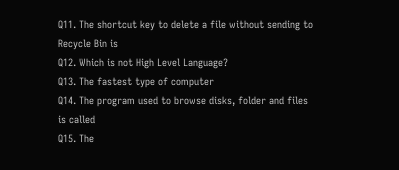Q11. The shortcut key to delete a file without sending to Recycle Bin is
Q12. Which is not High Level Language?
Q13. The fastest type of computer
Q14. The program used to browse disks, folder and files is called
Q15. The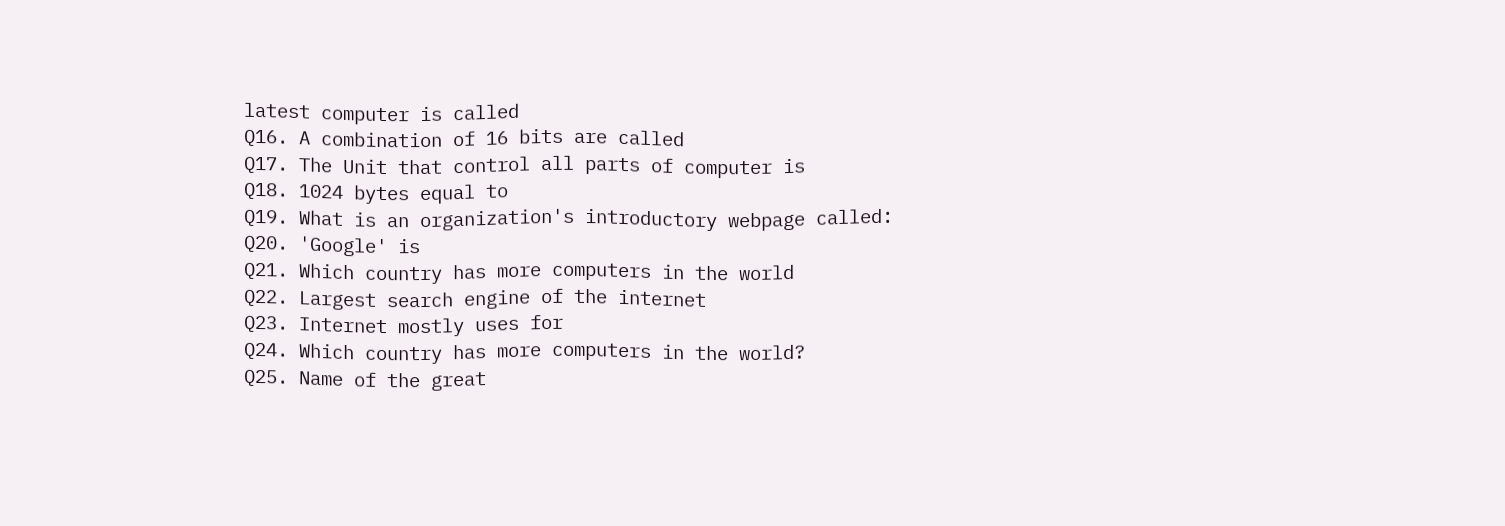latest computer is called
Q16. A combination of 16 bits are called
Q17. The Unit that control all parts of computer is
Q18. 1024 bytes equal to
Q19. What is an organization's introductory webpage called:
Q20. 'Google' is
Q21. Which country has more computers in the world
Q22. Largest search engine of the internet
Q23. Internet mostly uses for
Q24. Which country has more computers in the world?
Q25. Name of the great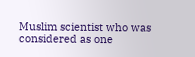Muslim scientist who was considered as one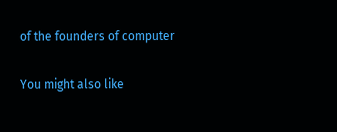of the founders of computer

You might also like